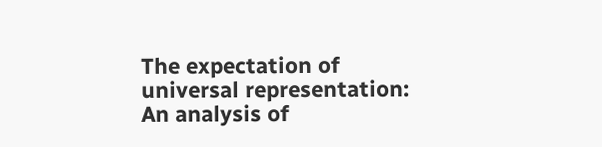The expectation of universal representation: An analysis of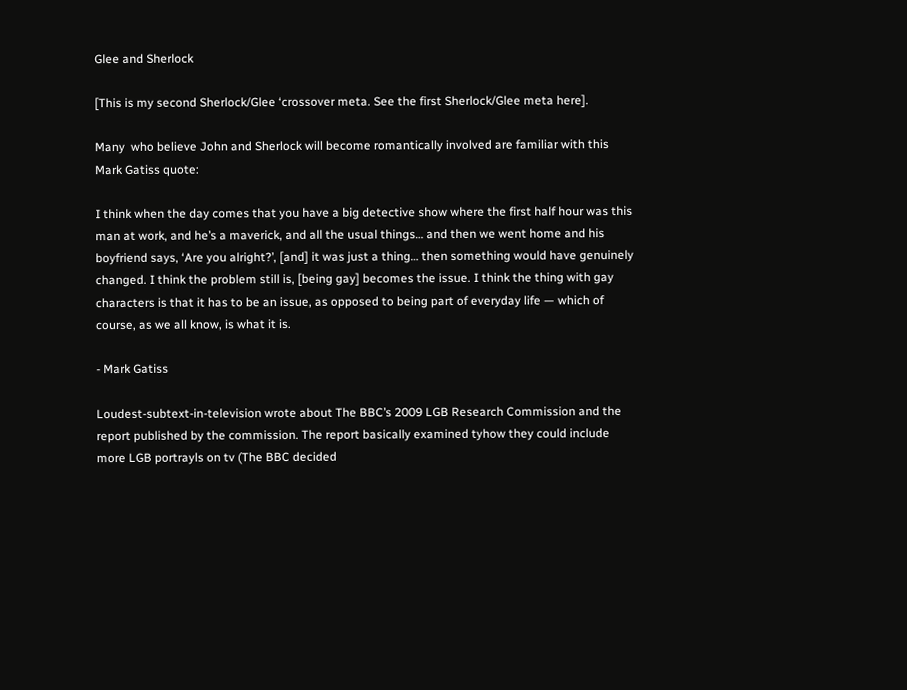Glee and Sherlock

[This is my second Sherlock/Glee ‘crossover meta. See the first Sherlock/Glee meta here].

Many  who believe John and Sherlock will become romantically involved are familiar with this Mark Gatiss quote:

I think when the day comes that you have a big detective show where the first half hour was this man at work, and he’s a maverick, and all the usual things… and then we went home and his boyfriend says, ‘Are you alright?’, [and] it was just a thing… then something would have genuinely changed. I think the problem still is, [being gay] becomes the issue. I think the thing with gay characters is that it has to be an issue, as opposed to being part of everyday life — which of course, as we all know, is what it is.

- Mark Gatiss

Loudest-subtext-in-television wrote about The BBC’s 2009 LGB Research Commission and the report published by the commission. The report basically examined tyhow they could include more LGB portrayls on tv (The BBC decided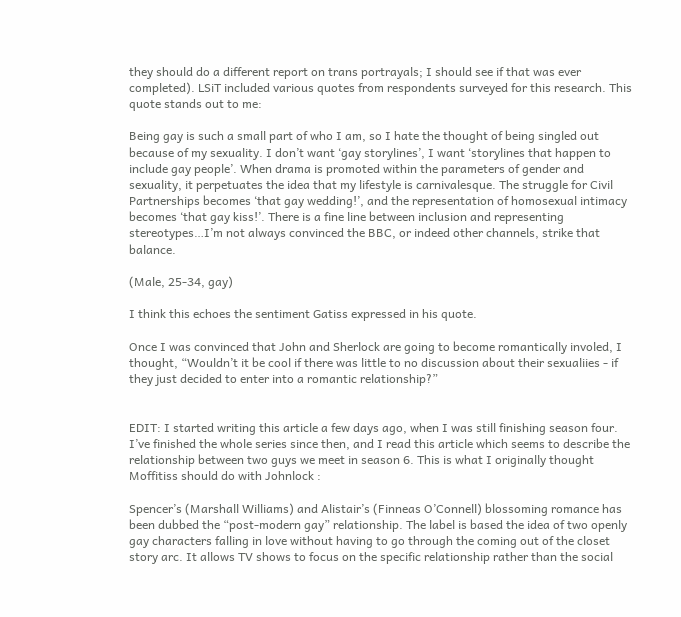they should do a different report on trans portrayals; I should see if that was ever completed). LSiT included various quotes from respondents surveyed for this research. This quote stands out to me:

Being gay is such a small part of who I am, so I hate the thought of being singled out because of my sexuality. I don’t want ‘gay storylines’, I want ‘storylines that happen to include gay people’. When drama is promoted within the parameters of gender and sexuality, it perpetuates the idea that my lifestyle is carnivalesque. The struggle for Civil Partnerships becomes ‘that gay wedding!’, and the representation of homosexual intimacy becomes ‘that gay kiss!’. There is a fine line between inclusion and representing stereotypes…I’m not always convinced the BBC, or indeed other channels, strike that balance.

(Male, 25-34, gay)

I think this echoes the sentiment Gatiss expressed in his quote.

Once I was convinced that John and Sherlock are going to become romantically involed, I thought, “Wouldn’t it be cool if there was little to no discussion about their sexualiies - if they just decided to enter into a romantic relationship?”


EDIT: I started writing this article a few days ago, when I was still finishing season four. I’ve finished the whole series since then, and I read this article which seems to describe the relationship between two guys we meet in season 6. This is what I originally thought Moffitiss should do with Johnlock :

Spencer’s (Marshall Williams) and Alistair’s (Finneas O’Connell) blossoming romance has been dubbed the “post-modern gay” relationship. The label is based the idea of two openly gay characters falling in love without having to go through the coming out of the closet story arc. It allows TV shows to focus on the specific relationship rather than the social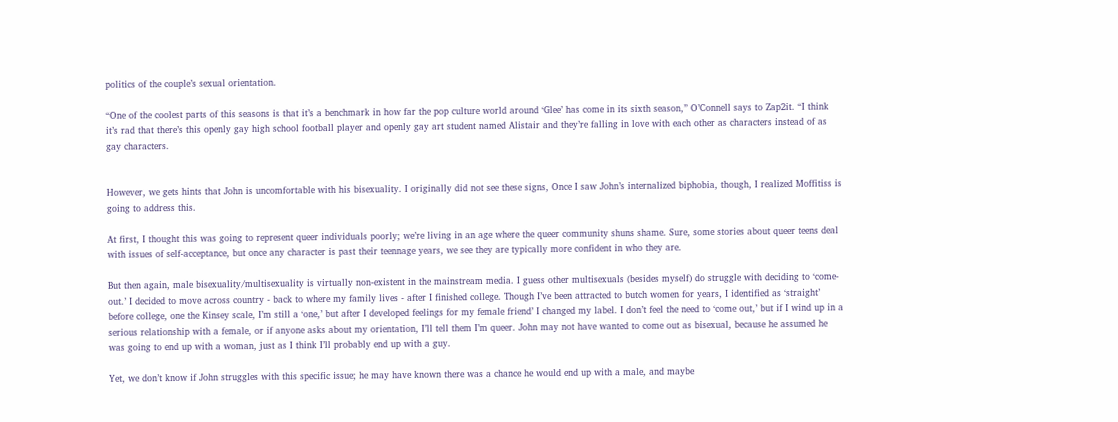politics of the couple’s sexual orientation.

“One of the coolest parts of this seasons is that it’s a benchmark in how far the pop culture world around ‘Glee’ has come in its sixth season,” O’Connell says to Zap2it. “I think it’s rad that there’s this openly gay high school football player and openly gay art student named Alistair and they’re falling in love with each other as characters instead of as gay characters.


However, we gets hints that John is uncomfortable with his bisexuality. I originally did not see these signs, Once I saw John’s internalized biphobia, though, I realized Moffitiss is going to address this.

At first, I thought this was going to represent queer individuals poorly; we’re living in an age where the queer community shuns shame. Sure, some stories about queer teens deal with issues of self-acceptance, but once any character is past their teennage years, we see they are typically more confident in who they are.

But then again, male bisexuality/multisexuality is virtually non-existent in the mainstream media. I guess other multisexuals (besides myself) do struggle with deciding to ‘come-out.’ I decided to move across country - back to where my family lives - after I finished college. Though I’ve been attracted to butch women for years, I identified as ‘straight’ before college, one the Kinsey scale, I’m still a ‘one,’ but after I developed feelings for my female friend’ I changed my label. I don’t feel the need to ‘come out,’ but if I wind up in a serious relationship with a female, or if anyone asks about my orientation, I’ll tell them I’m queer. John may not have wanted to come out as bisexual, because he assumed he was going to end up with a woman, just as I think I’ll probably end up with a guy.

Yet, we don’t know if John struggles with this specific issue; he may have known there was a chance he would end up with a male, and maybe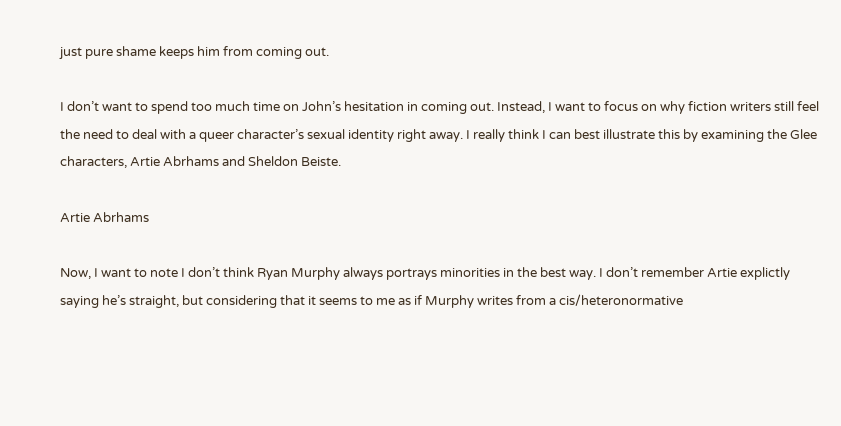just pure shame keeps him from coming out.

I don’t want to spend too much time on John’s hesitation in coming out. Instead, I want to focus on why fiction writers still feel the need to deal with a queer character’s sexual identity right away. I really think I can best illustrate this by examining the Glee characters, Artie Abrhams and Sheldon Beiste.

Artie Abrhams

Now, I want to note I don’t think Ryan Murphy always portrays minorities in the best way. I don’t remember Artie explictly saying he’s straight, but considering that it seems to me as if Murphy writes from a cis/heteronormative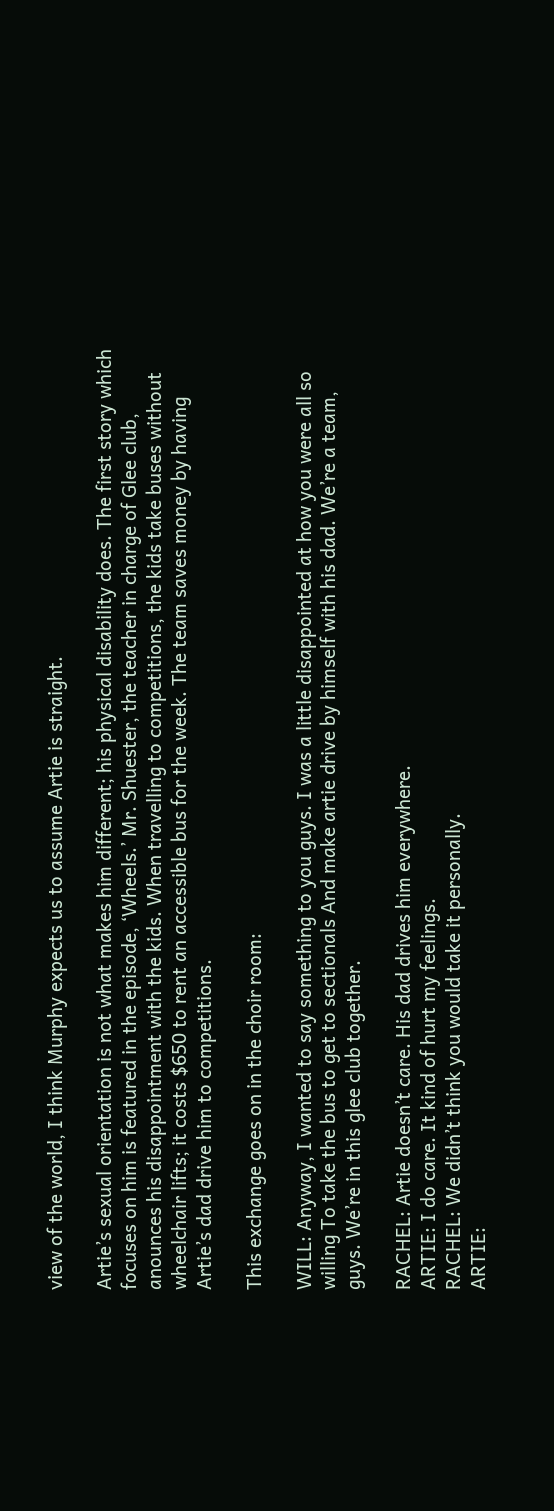view of the world, I think Murphy expects us to assume Artie is straight.

Artie’s sexual orientation is not what makes him different; his physical disability does. The first story which focuses on him is featured in the episode, ‘Wheels.’ Mr. Shuester, the teacher in charge of Glee club, anounces his disappointment with the kids. When travelling to competitions, the kids take buses without wheelchair lifts; it costs $650 to rent an accessible bus for the week. The team saves money by having Artie’s dad drive him to competitions.

This exchange goes on in the choir room:

WILL: Anyway, I wanted to say something to you guys. I was a little disappointed at how you were all so willing To take the bus to get to sectionals And make artie drive by himself with his dad. We’re a team, guys. We’re in this glee club together.

RACHEL: Artie doesn’t care. His dad drives him everywhere.
ARTIE: I do care. It kind of hurt my feelings.
RACHEL: We didn’t think you would take it personally.
ARTIE: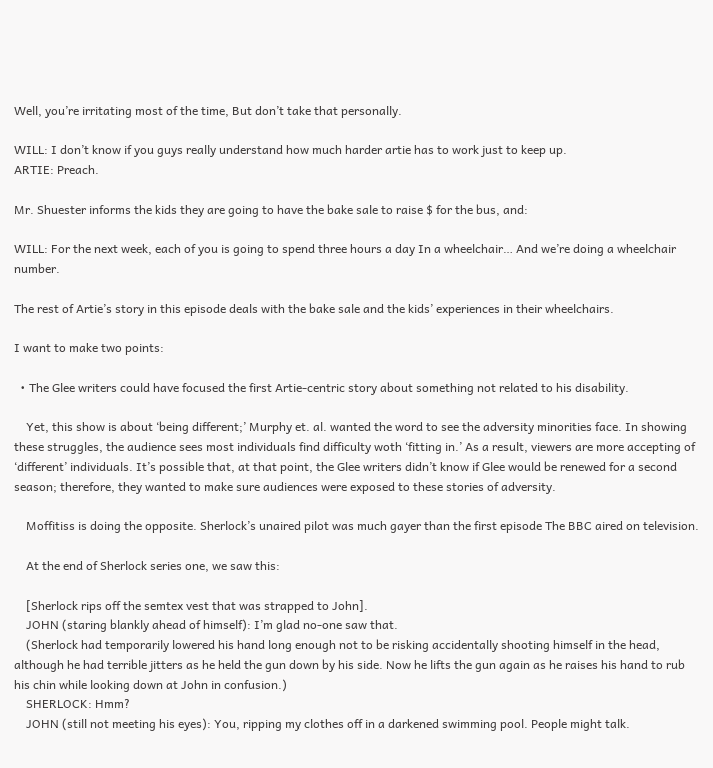Well, you’re irritating most of the time, But don’t take that personally.

WILL: I don’t know if you guys really understand how much harder artie has to work just to keep up.
ARTIE: Preach.

Mr. Shuester informs the kids they are going to have the bake sale to raise $ for the bus, and:

WILL: For the next week, each of you is going to spend three hours a day In a wheelchair… And we’re doing a wheelchair number.

The rest of Artie’s story in this episode deals with the bake sale and the kids’ experiences in their wheelchairs.

I want to make two points:

  • The Glee writers could have focused the first Artie-centric story about something not related to his disability.

    Yet, this show is about ‘being different;’ Murphy et. al. wanted the word to see the adversity minorities face. In showing these struggles, the audience sees most individuals find difficulty woth ‘fitting in.’ As a result, viewers are more accepting of ‘different’ individuals. It’s possible that, at that point, the Glee writers didn’t know if Glee would be renewed for a second season; therefore, they wanted to make sure audiences were exposed to these stories of adversity.

    Moffitiss is doing the opposite. Sherlock’s unaired pilot was much gayer than the first episode The BBC aired on television.

    At the end of Sherlock series one, we saw this:

    [Sherlock rips off the semtex vest that was strapped to John].
    JOHN (staring blankly ahead of himself): I’m glad no-one saw that.
    (Sherlock had temporarily lowered his hand long enough not to be risking accidentally shooting himself in the head, although he had terrible jitters as he held the gun down by his side. Now he lifts the gun again as he raises his hand to rub his chin while looking down at John in confusion.)
    SHERLOCK: Hmm?
    JOHN (still not meeting his eyes): You, ripping my clothes off in a darkened swimming pool. People might talk.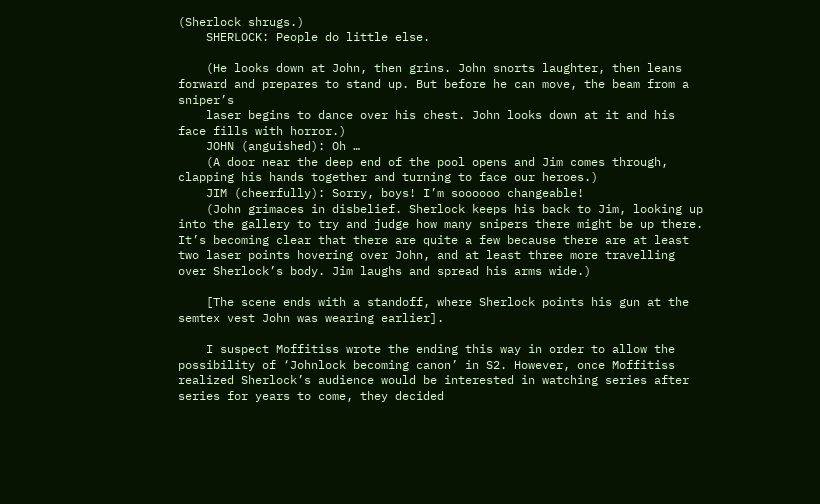(Sherlock shrugs.)
    SHERLOCK: People do little else.

    (He looks down at John, then grins. John snorts laughter, then leans forward and prepares to stand up. But before he can move, the beam from a sniper’s
    laser begins to dance over his chest. John looks down at it and his face fills with horror.)
    JOHN (anguished): Oh …
    (A door near the deep end of the pool opens and Jim comes through, clapping his hands together and turning to face our heroes.)
    JIM (cheerfully): Sorry, boys! I’m soooooo changeable!
    (John grimaces in disbelief. Sherlock keeps his back to Jim, looking up into the gallery to try and judge how many snipers there might be up there. It’s becoming clear that there are quite a few because there are at least two laser points hovering over John, and at least three more travelling over Sherlock’s body. Jim laughs and spread his arms wide.)

    [The scene ends with a standoff, where Sherlock points his gun at the semtex vest John was wearing earlier].

    I suspect Moffitiss wrote the ending this way in order to allow the possibility of ‘Johnlock becoming canon’ in S2. However, once Moffitiss realized Sherlock’s audience would be interested in watching series after series for years to come, they decided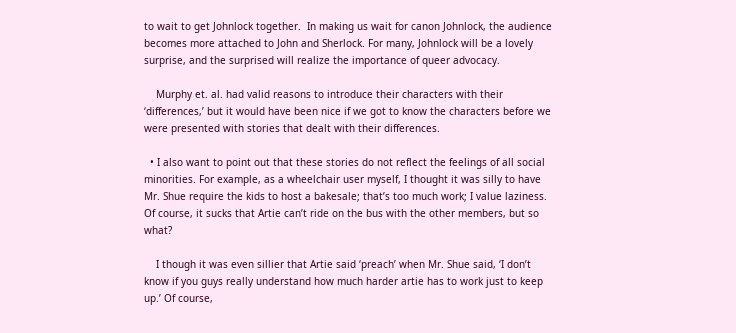to wait to get Johnlock together.  In making us wait for canon Johnlock, the audience becomes more attached to John and Sherlock. For many, Johnlock will be a lovely surprise, and the surprised will realize the importance of queer advocacy.

    Murphy et. al. had valid reasons to introduce their characters with their ‘differences,’ but it would have been nice if we got to know the characters before we were presented with stories that dealt with their differences.

  • I also want to point out that these stories do not reflect the feelings of all social minorities. For example, as a wheelchair user myself, I thought it was silly to have Mr. Shue require the kids to host a bakesale; that’s too much work; I value laziness. Of course, it sucks that Artie can’t ride on the bus with the other members, but so what?

    I though it was even sillier that Artie said ‘preach’ when Mr. Shue said, ‘I don’t know if you guys really understand how much harder artie has to work just to keep up.’ Of course,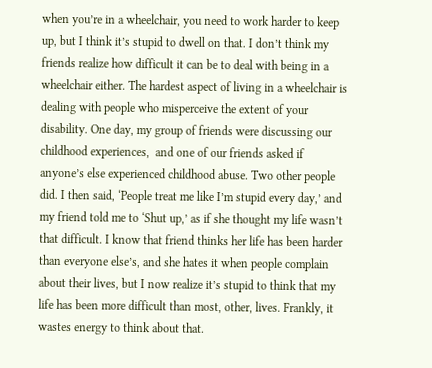when you’re in a wheelchair, you need to work harder to keep up, but I think it’s stupid to dwell on that. I don’t think my friends realize how difficult it can be to deal with being in a wheelchair either. The hardest aspect of living in a wheelchair is dealing with people who misperceive the extent of your disability. One day, my group of friends were discussing our childhood experiences,  and one of our friends asked if anyone’s else experienced childhood abuse. Two other people did. I then said, ‘People treat me like I’m stupid every day,’ and my friend told me to ‘Shut up,’ as if she thought my life wasn’t that difficult. I know that friend thinks her life has been harder than everyone else’s, and she hates it when people complain about their lives, but I now realize it’s stupid to think that my life has been more difficult than most, other, lives. Frankly, it wastes energy to think about that.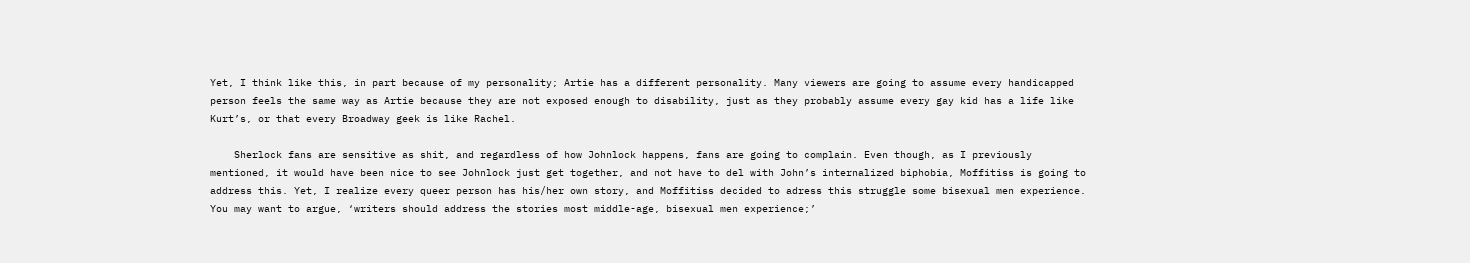Yet, I think like this, in part because of my personality; Artie has a different personality. Many viewers are going to assume every handicapped person feels the same way as Artie because they are not exposed enough to disability, just as they probably assume every gay kid has a life like Kurt’s, or that every Broadway geek is like Rachel.

    Sherlock fans are sensitive as shit, and regardless of how Johnlock happens, fans are going to complain. Even though, as I previously mentioned, it would have been nice to see Johnlock just get together, and not have to del with John’s internalized biphobia, Moffitiss is going to address this. Yet, I realize every queer person has his/her own story, and Moffitiss decided to adress this struggle some bisexual men experience. You may want to argue, ‘writers should address the stories most middle-age, bisexual men experience;’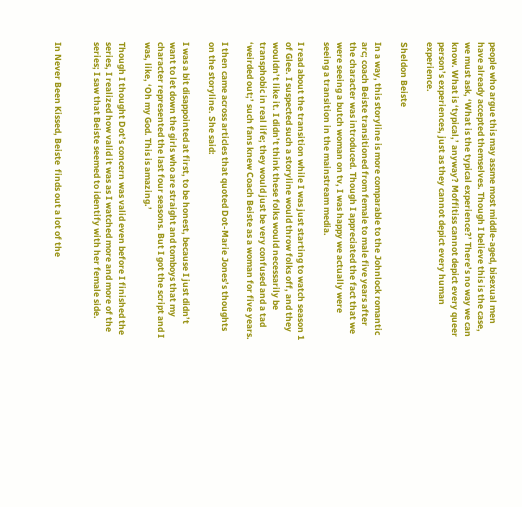people who argue this may assme most middle-aged, bisexual men have already accepted themselves. Though I believe this is the case, we must ask, ‘What is the typical experience?’ There’s no way we can know. What is ‘typical,’ anyway? Moffitiss cannot depict every queer person’s experiences, just as they cannot depict every human experience.

Sheldon Beiste

In a way, this storyline is more comparable to the Johnlock romantic arc; coach Beiste transitioned from female to male five years after the character was introduced. Though I appreciated the fact that we were seeing a butch woman on tv, I was happy we actually were seeing a transition in the mainstream media.

I read about the transition while I was just starting to watch season 1 of Glee. I suspected such a storyline would throw folks off, and they wouldn’t like it. I didn’t think these folks would necessarily be transphobic in real life; they would just be very confused and a tad ‘weirded out;’ such fans knew Coach Beiste as a woman for five years.

I then came across articles that quoted Dot-Marie Jones’s thoughts on the storyline. She said:

I was a bit disappointed at first, to be honest, because I just didn’t want to let down the girls who are straight and tomboys that my character represented the last four seasons. But I got the script and I was, like, ‘Oh my God. This is amazing.’

Though I thought Dot’s concern was valid even before I finished the series, I realized how valid it was as I watched more and more of the series; I saw that Beiste seemed to identify with her female side.


In Never Been Kissed, Beiste  finds out a lot of the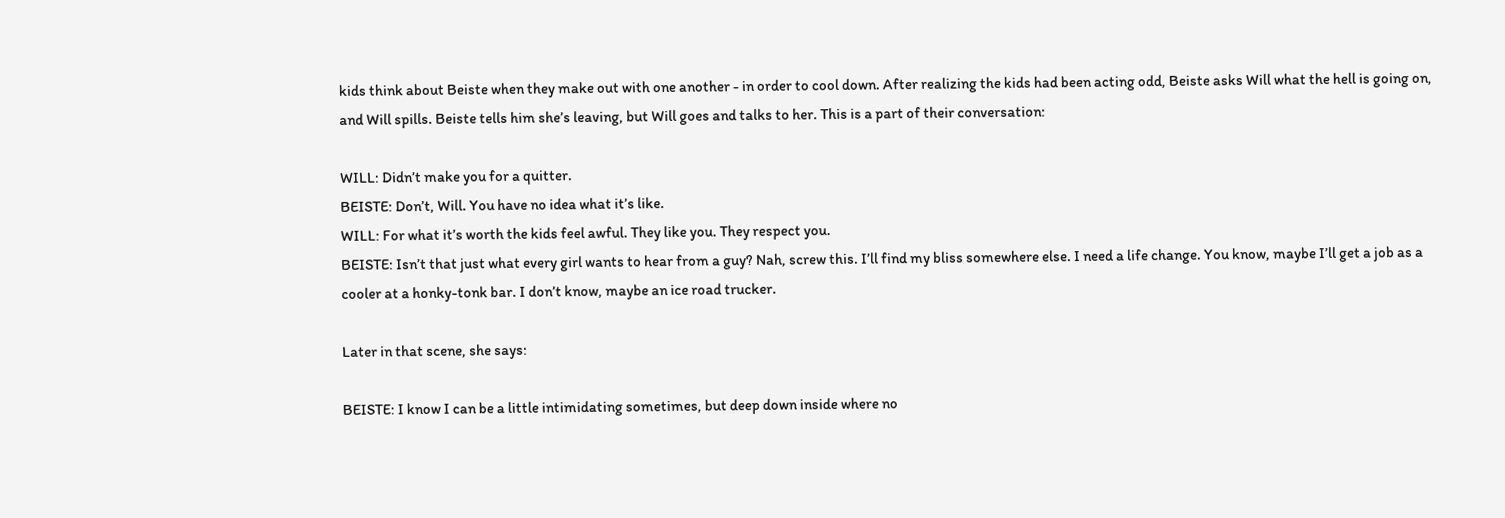kids think about Beiste when they make out with one another - in order to cool down. After realizing the kids had been acting odd, Beiste asks Will what the hell is going on, and Will spills. Beiste tells him she’s leaving, but Will goes and talks to her. This is a part of their conversation:

WILL: Didn’t make you for a quitter.
BEISTE: Don’t, Will. You have no idea what it’s like.
WILL: For what it’s worth the kids feel awful. They like you. They respect you.
BEISTE: Isn’t that just what every girl wants to hear from a guy? Nah, screw this. I’ll find my bliss somewhere else. I need a life change. You know, maybe I’ll get a job as a cooler at a honky-tonk bar. I don’t know, maybe an ice road trucker.

Later in that scene, she says:

BEISTE: I know I can be a little intimidating sometimes, but deep down inside where no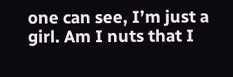one can see, I’m just a girl. Am I nuts that I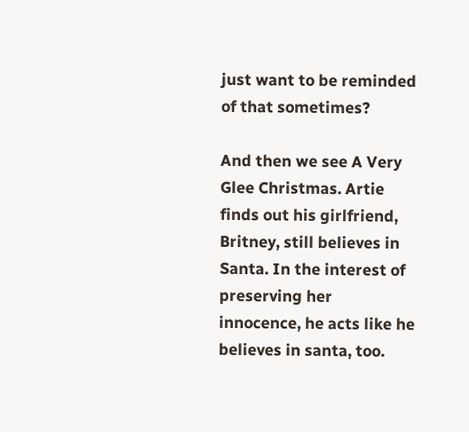just want to be reminded of that sometimes?

And then we see A Very Glee Christmas. Artie finds out his girlfriend, Britney, still believes in Santa. In the interest of preserving her innocence, he acts like he believes in santa, too.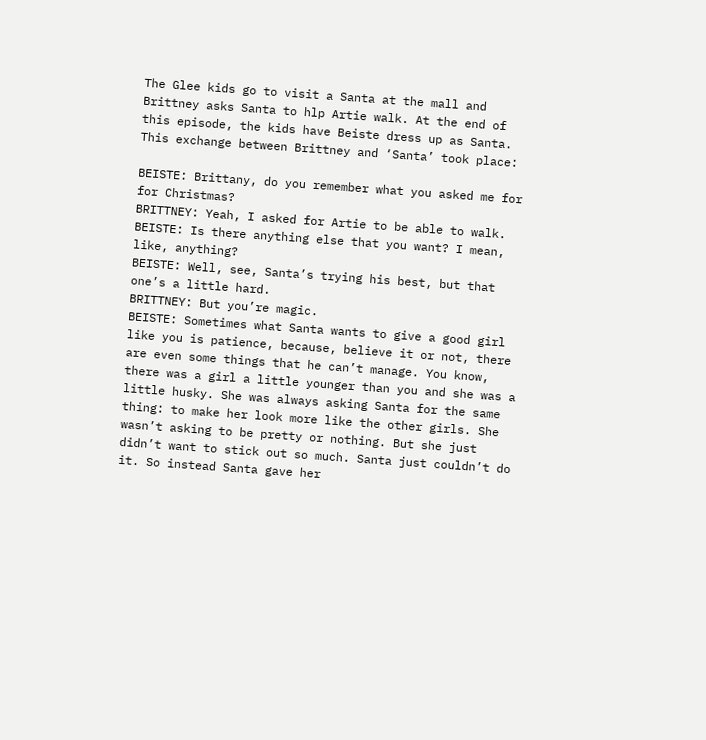The Glee kids go to visit a Santa at the mall and Brittney asks Santa to hlp Artie walk. At the end of this episode, the kids have Beiste dress up as Santa. This exchange between Brittney and ‘Santa’ took place:

BEISTE: Brittany, do you remember what you asked me for for Christmas?
BRITTNEY: Yeah, I asked for Artie to be able to walk.
BEISTE: Is there anything else that you want? I mean, like, anything?
BEISTE: Well, see, Santa’s trying his best, but that one’s a little hard.
BRITTNEY: But you’re magic.
BEISTE: Sometimes what Santa wants to give a good girl like you is patience, because, believe it or not, there are even some things that he can’t manage. You know, there was a girl a little younger than you and she was a little husky. She was always asking Santa for the same thing: to make her look more like the other girls. She wasn’t asking to be pretty or nothing. But she just didn’t want to stick out so much. Santa just couldn’t do it. So instead Santa gave her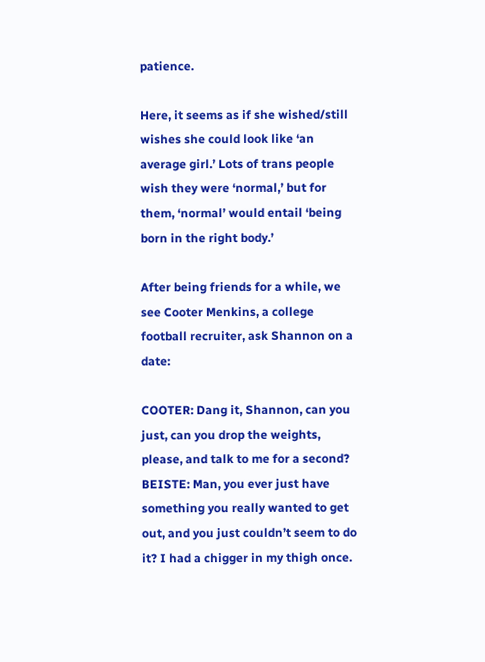patience.

Here, it seems as if she wished/still wishes she could look like ‘an average girl.’ Lots of trans people wish they were ‘normal,’ but for them, ‘normal’ would entail ‘being born in the right body.’

After being friends for a while, we see Cooter Menkins, a college football recruiter, ask Shannon on a date:

COOTER: Dang it, Shannon, can you just, can you drop the weights, please, and talk to me for a second?
BEISTE: Man, you ever just have something you really wanted to get out, and you just couldn’t seem to do it? I had a chigger in my thigh once.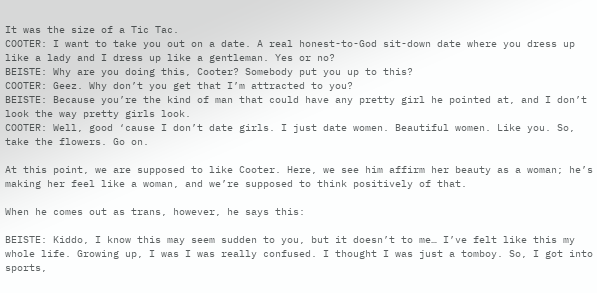It was the size of a Tic Tac.
COOTER: I want to take you out on a date. A real honest-to-God sit-down date where you dress up like a lady and I dress up like a gentleman. Yes or no?
BEISTE: Why are you doing this, Cooter? Somebody put you up to this?
COOTER: Geez. Why don’t you get that I’m attracted to you?
BEISTE: Because you’re the kind of man that could have any pretty girl he pointed at, and I don’t look the way pretty girls look.
COOTER: Well, good ‘cause I don’t date girls. I just date women. Beautiful women. Like you. So, take the flowers. Go on.

At this point, we are supposed to like Cooter. Here, we see him affirm her beauty as a woman; he’s making her feel like a woman, and we’re supposed to think positively of that.

When he comes out as trans, however, he says this:

BEISTE: Kiddo, I know this may seem sudden to you, but it doesn’t to me… I’ve felt like this my whole life. Growing up, I was I was really confused. I thought I was just a tomboy. So, I got into sports,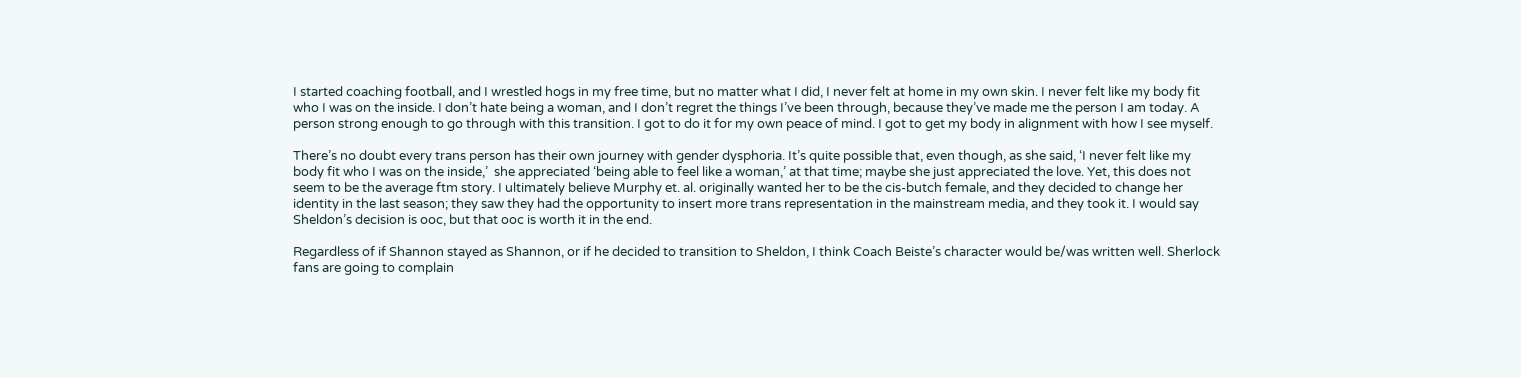I started coaching football, and I wrestled hogs in my free time, but no matter what I did, I never felt at home in my own skin. I never felt like my body fit who I was on the inside. I don’t hate being a woman, and I don’t regret the things I’ve been through, because they’ve made me the person I am today. A person strong enough to go through with this transition. I got to do it for my own peace of mind. I got to get my body in alignment with how I see myself.

There’s no doubt every trans person has their own journey with gender dysphoria. It’s quite possible that, even though, as she said, ‘I never felt like my body fit who I was on the inside,’  she appreciated ‘being able to feel like a woman,’ at that time; maybe she just appreciated the love. Yet, this does not seem to be the average ftm story. I ultimately believe Murphy et. al. originally wanted her to be the cis-butch female, and they decided to change her identity in the last season; they saw they had the opportunity to insert more trans representation in the mainstream media, and they took it. I would say Sheldon’s decision is ooc, but that ooc is worth it in the end.

Regardless of if Shannon stayed as Shannon, or if he decided to transition to Sheldon, I think Coach Beiste’s character would be/was written well. Sherlock fans are going to complain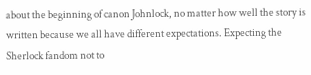about the beginning of canon Johnlock, no matter how well the story is written because we all have different expectations. Expecting the Sherlock fandom not to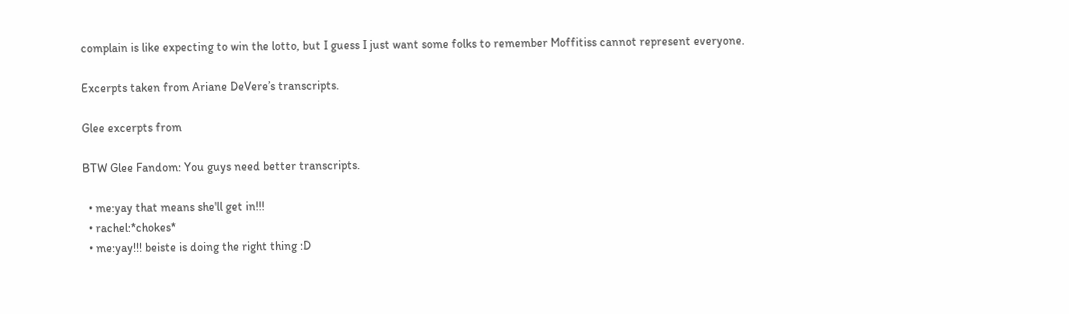complain is like expecting to win the lotto, but I guess I just want some folks to remember Moffitiss cannot represent everyone.

Excerpts taken from Ariane DeVere’s transcripts.

Glee excerpts from

BTW Glee Fandom: You guys need better transcripts.

  • me:yay that means she'll get in!!!
  • rachel:*chokes*
  • me:yay!!! beiste is doing the right thing :D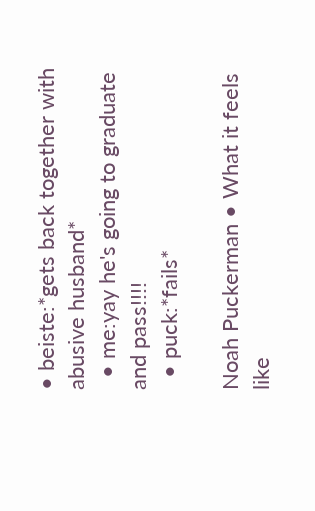• beiste:*gets back together with abusive husband*
  • me:yay he's going to graduate and pass!!!!
  • puck:*fails*

Noah Puckerman • What it feels like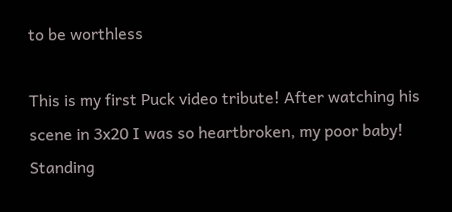to be worthless

This is my first Puck video tribute! After watching his scene in 3x20 I was so heartbroken, my poor baby! Standing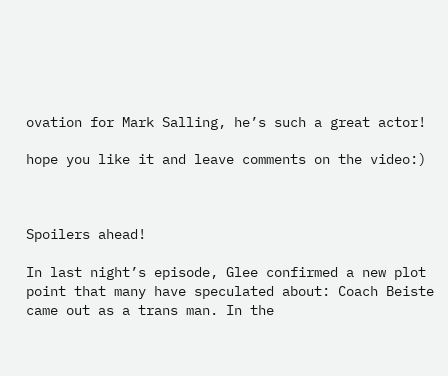ovation for Mark Salling, he’s such a great actor!

hope you like it and leave comments on the video:)



Spoilers ahead!

In last night’s episode, Glee confirmed a new plot point that many have speculated about: Coach Beiste came out as a trans man. In the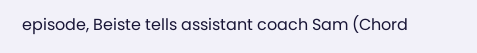episode, Beiste tells assistant coach Sam (Chord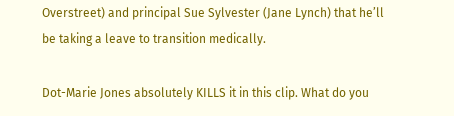Overstreet) and principal Sue Sylvester (Jane Lynch) that he’ll be taking a leave to transition medically.

Dot-Marie Jones absolutely KILLS it in this clip. What do you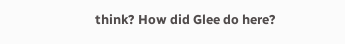think? How did Glee do here?